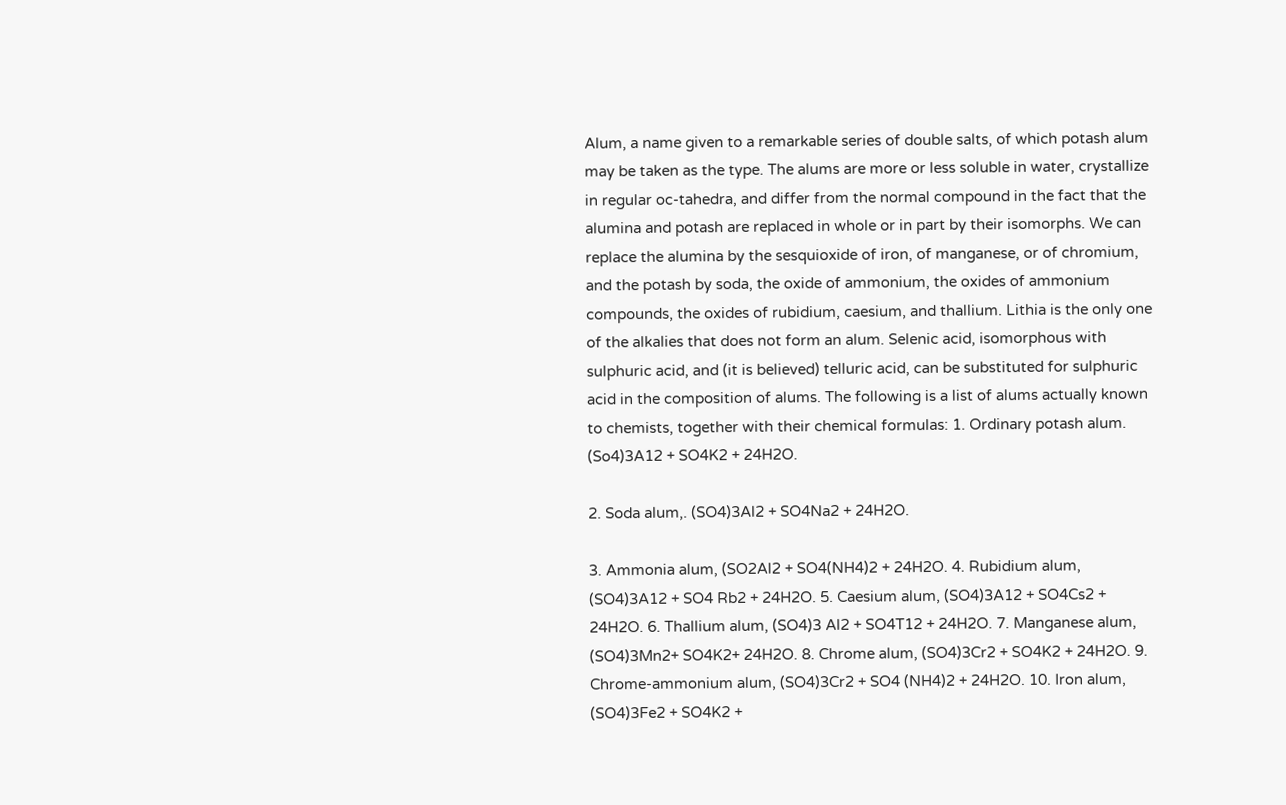Alum, a name given to a remarkable series of double salts, of which potash alum may be taken as the type. The alums are more or less soluble in water, crystallize in regular oc-tahedra, and differ from the normal compound in the fact that the alumina and potash are replaced in whole or in part by their isomorphs. We can replace the alumina by the sesquioxide of iron, of manganese, or of chromium, and the potash by soda, the oxide of ammonium, the oxides of ammonium compounds, the oxides of rubidium, caesium, and thallium. Lithia is the only one of the alkalies that does not form an alum. Selenic acid, isomorphous with sulphuric acid, and (it is believed) telluric acid, can be substituted for sulphuric acid in the composition of alums. The following is a list of alums actually known to chemists, together with their chemical formulas: 1. Ordinary potash alum. (So4)3A12 + SO4K2 + 24H2O.

2. Soda alum,. (SO4)3Al2 + SO4Na2 + 24H2O.

3. Ammonia alum, (SO2Al2 + SO4(NH4)2 + 24H2O. 4. Rubidium alum, (SO4)3A12 + SO4 Rb2 + 24H2O. 5. Caesium alum, (SO4)3A12 + SO4Cs2 + 24H2O. 6. Thallium alum, (SO4)3 Al2 + SO4T12 + 24H2O. 7. Manganese alum, (SO4)3Mn2+ SO4K2+ 24H2O. 8. Chrome alum, (SO4)3Cr2 + SO4K2 + 24H2O. 9. Chrome-ammonium alum, (SO4)3Cr2 + SO4 (NH4)2 + 24H2O. 10. Iron alum, (SO4)3Fe2 + SO4K2 +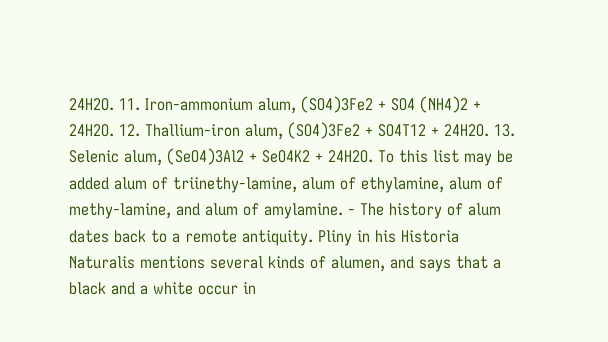24H2O. 11. Iron-ammonium alum, (SO4)3Fe2 + SO4 (NH4)2 + 24H2O. 12. Thallium-iron alum, (SO4)3Fe2 + SO4T12 + 24H2O. 13. Selenic alum, (SeO4)3Al2 + SeO4K2 + 24H2O. To this list may be added alum of triinethy-lamine, alum of ethylamine, alum of methy-lamine, and alum of amylamine. - The history of alum dates back to a remote antiquity. Pliny in his Historia Naturalis mentions several kinds of alumen, and says that a black and a white occur in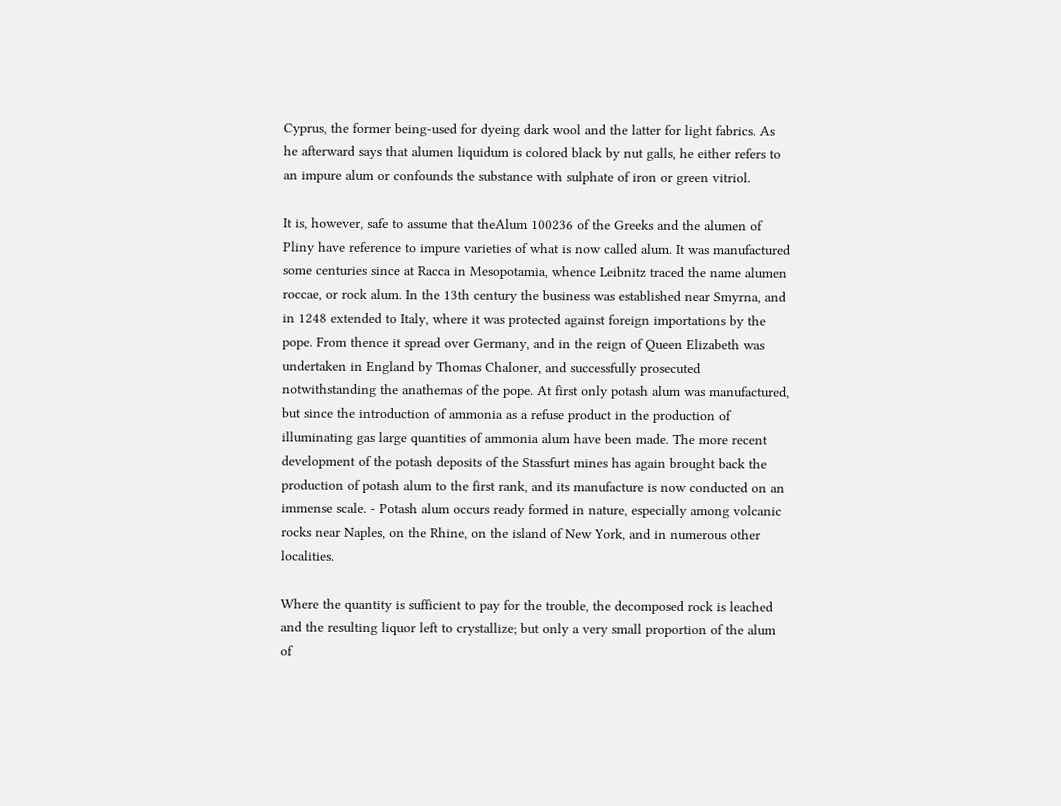Cyprus, the former being-used for dyeing dark wool and the latter for light fabrics. As he afterward says that alumen liquidum is colored black by nut galls, he either refers to an impure alum or confounds the substance with sulphate of iron or green vitriol.

It is, however, safe to assume that theAlum 100236 of the Greeks and the alumen of Pliny have reference to impure varieties of what is now called alum. It was manufactured some centuries since at Racca in Mesopotamia, whence Leibnitz traced the name alumen roccae, or rock alum. In the 13th century the business was established near Smyrna, and in 1248 extended to Italy, where it was protected against foreign importations by the pope. From thence it spread over Germany, and in the reign of Queen Elizabeth was undertaken in England by Thomas Chaloner, and successfully prosecuted notwithstanding the anathemas of the pope. At first only potash alum was manufactured, but since the introduction of ammonia as a refuse product in the production of illuminating gas large quantities of ammonia alum have been made. The more recent development of the potash deposits of the Stassfurt mines has again brought back the production of potash alum to the first rank, and its manufacture is now conducted on an immense scale. - Potash alum occurs ready formed in nature, especially among volcanic rocks near Naples, on the Rhine, on the island of New York, and in numerous other localities.

Where the quantity is sufficient to pay for the trouble, the decomposed rock is leached and the resulting liquor left to crystallize; but only a very small proportion of the alum of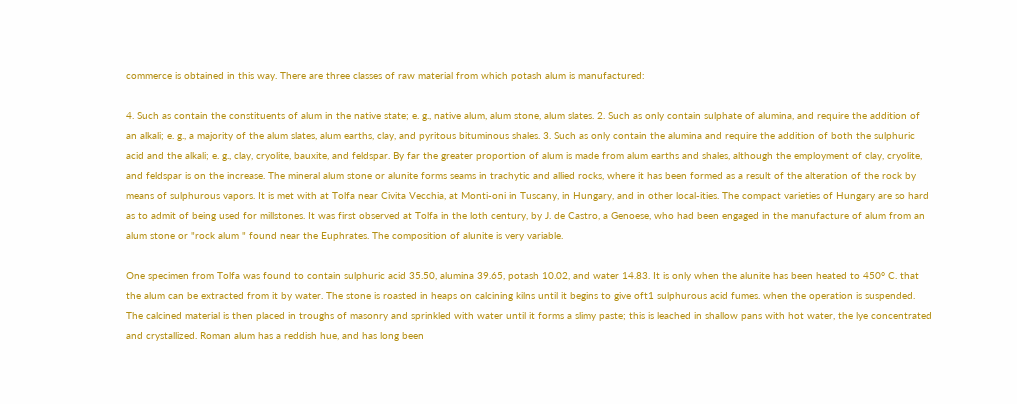commerce is obtained in this way. There are three classes of raw material from which potash alum is manufactured:

4. Such as contain the constituents of alum in the native state; e. g., native alum, alum stone, alum slates. 2. Such as only contain sulphate of alumina, and require the addition of an alkali; e. g., a majority of the alum slates, alum earths, clay, and pyritous bituminous shales. 3. Such as only contain the alumina and require the addition of both the sulphuric acid and the alkali; e. g., clay, cryolite, bauxite, and feldspar. By far the greater proportion of alum is made from alum earths and shales, although the employment of clay, cryolite, and feldspar is on the increase. The mineral alum stone or alunite forms seams in trachytic and allied rocks, where it has been formed as a result of the alteration of the rock by means of sulphurous vapors. It is met with at Tolfa near Civita Vecchia, at Monti-oni in Tuscany, in Hungary, and in other local-ities. The compact varieties of Hungary are so hard as to admit of being used for millstones. It was first observed at Tolfa in the loth century, by J. de Castro, a Genoese, who had been engaged in the manufacture of alum from an alum stone or "rock alum " found near the Euphrates. The composition of alunite is very variable.

One specimen from Tolfa was found to contain sulphuric acid 35.50, alumina 39.65, potash 10.02, and water 14.83. It is only when the alunite has been heated to 450° C. that the alum can be extracted from it by water. The stone is roasted in heaps on calcining kilns until it begins to give oft1 sulphurous acid fumes. when the operation is suspended. The calcined material is then placed in troughs of masonry and sprinkled with water until it forms a slimy paste; this is leached in shallow pans with hot water, the lye concentrated and crystallized. Roman alum has a reddish hue, and has long been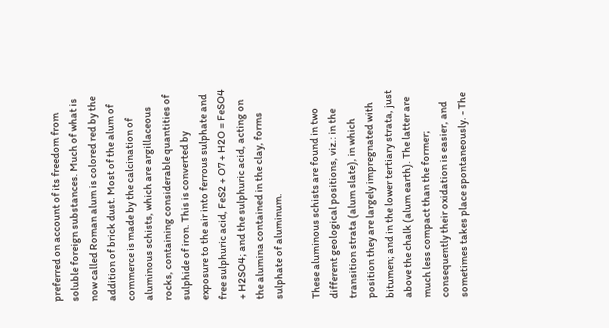preferred on account of its freedom from soluble foreign substances. Much of what is now called Roman alum is colored red by the addition of brick dust. Most of the alum of commerce is made by the calcination of aluminous schists, which are argillaceous rocks, containing considerable quantities of sulphide of iron. This is converted by exposure to the air into ferrous sulphate and free sulphuric acid, FeS2 + O7 + H2O = FeSO4 + H2SO4; and the sulphuric acid, acting on the alumina contained in the clay, forms sulphate of aluminum.

These aluminous schists are found in two different geological positions, viz.: in the transition strata (alum slate), in which position they are largely impregnated with bitumen; and in the lower tertiary strata, just above the chalk (alum earth). The latter are much less compact than the former; consequently their oxidation is easier, and sometimes takes place spontaneously. - The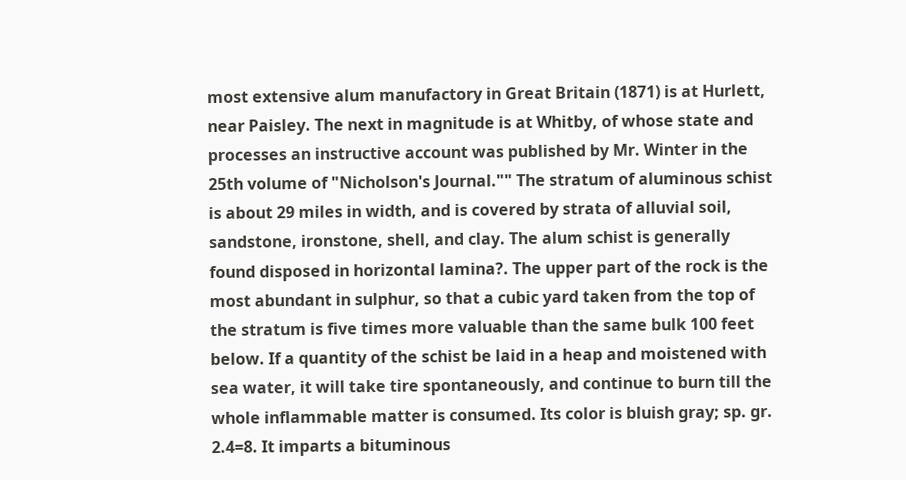most extensive alum manufactory in Great Britain (1871) is at Hurlett, near Paisley. The next in magnitude is at Whitby, of whose state and processes an instructive account was published by Mr. Winter in the 25th volume of "Nicholson's Journal."" The stratum of aluminous schist is about 29 miles in width, and is covered by strata of alluvial soil, sandstone, ironstone, shell, and clay. The alum schist is generally found disposed in horizontal lamina?. The upper part of the rock is the most abundant in sulphur, so that a cubic yard taken from the top of the stratum is five times more valuable than the same bulk 100 feet below. If a quantity of the schist be laid in a heap and moistened with sea water, it will take tire spontaneously, and continue to burn till the whole inflammable matter is consumed. Its color is bluish gray; sp. gr. 2.4=8. It imparts a bituminous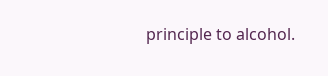principle to alcohol.